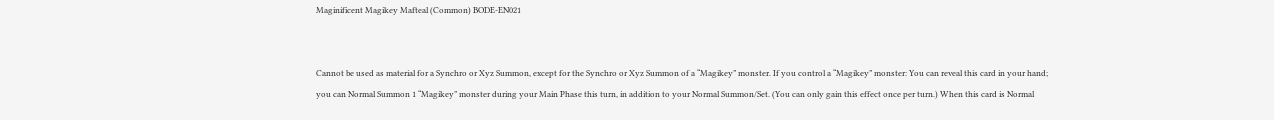Maginificent Magikey Mafteal (Common) BODE-EN021


Cannot be used as material for a Synchro or Xyz Summon, except for the Synchro or Xyz Summon of a “Magikey” monster. If you control a “Magikey” monster: You can reveal this card in your hand; you can Normal Summon 1 “Magikey” monster during your Main Phase this turn, in addition to your Normal Summon/Set. (You can only gain this effect once per turn.) When this card is Normal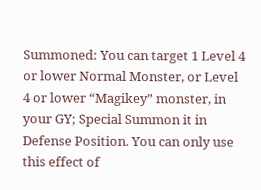Summoned: You can target 1 Level 4 or lower Normal Monster, or Level 4 or lower “Magikey” monster, in your GY; Special Summon it in Defense Position. You can only use this effect of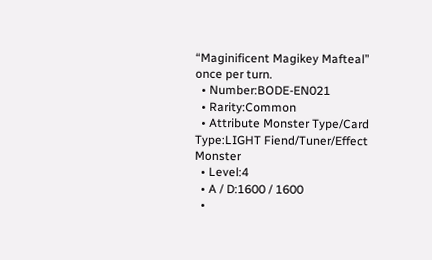“Maginificent Magikey Mafteal” once per turn.
  • Number:BODE-EN021
  • Rarity:Common
  • Attribute Monster Type/Card Type:LIGHT Fiend/Tuner/Effect Monster
  • Level:4
  • A / D:1600 / 1600
  •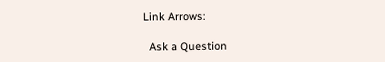Link Arrows:

  Ask a Question